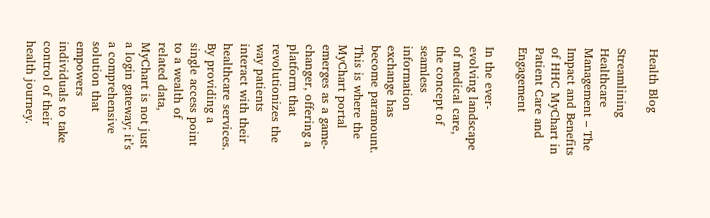Health Blog

Streamlining Healthcare Management – The Impact and Benefits of HHC MyChart in Patient Care and Engagement

In the ever-evolving landscape of medical care, the concept of seamless information exchange has become paramount. This is where the MyChart portal emerges as a game-changer, offering a platform that revolutionizes the way patients interact with their healthcare services. By providing a single access point to a wealth of related data, MyChart is not just a login gateway; it’s a comprehensive solution that empowers individuals to take control of their health journey.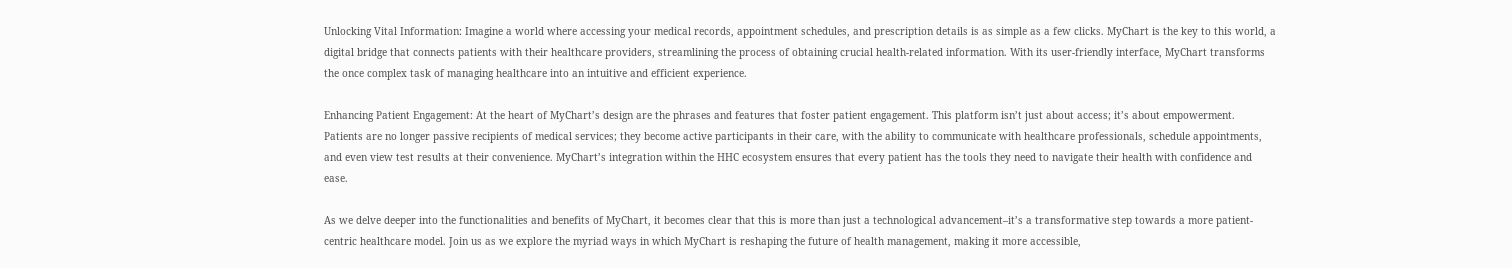Unlocking Vital Information: Imagine a world where accessing your medical records, appointment schedules, and prescription details is as simple as a few clicks. MyChart is the key to this world, a digital bridge that connects patients with their healthcare providers, streamlining the process of obtaining crucial health-related information. With its user-friendly interface, MyChart transforms the once complex task of managing healthcare into an intuitive and efficient experience.

Enhancing Patient Engagement: At the heart of MyChart’s design are the phrases and features that foster patient engagement. This platform isn’t just about access; it’s about empowerment. Patients are no longer passive recipients of medical services; they become active participants in their care, with the ability to communicate with healthcare professionals, schedule appointments, and even view test results at their convenience. MyChart’s integration within the HHC ecosystem ensures that every patient has the tools they need to navigate their health with confidence and ease.

As we delve deeper into the functionalities and benefits of MyChart, it becomes clear that this is more than just a technological advancement–it’s a transformative step towards a more patient-centric healthcare model. Join us as we explore the myriad ways in which MyChart is reshaping the future of health management, making it more accessible,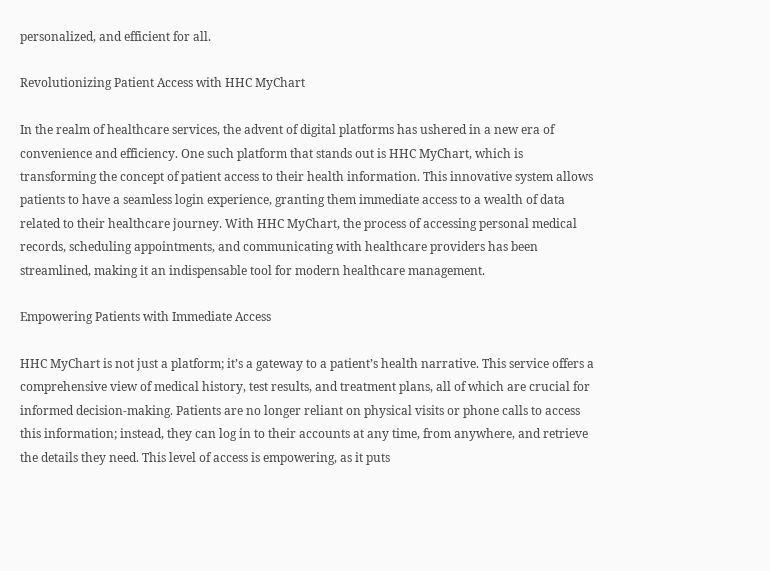personalized, and efficient for all.

Revolutionizing Patient Access with HHC MyChart

In the realm of healthcare services, the advent of digital platforms has ushered in a new era of convenience and efficiency. One such platform that stands out is HHC MyChart, which is transforming the concept of patient access to their health information. This innovative system allows patients to have a seamless login experience, granting them immediate access to a wealth of data related to their healthcare journey. With HHC MyChart, the process of accessing personal medical records, scheduling appointments, and communicating with healthcare providers has been streamlined, making it an indispensable tool for modern healthcare management.

Empowering Patients with Immediate Access

HHC MyChart is not just a platform; it’s a gateway to a patient’s health narrative. This service offers a comprehensive view of medical history, test results, and treatment plans, all of which are crucial for informed decision-making. Patients are no longer reliant on physical visits or phone calls to access this information; instead, they can log in to their accounts at any time, from anywhere, and retrieve the details they need. This level of access is empowering, as it puts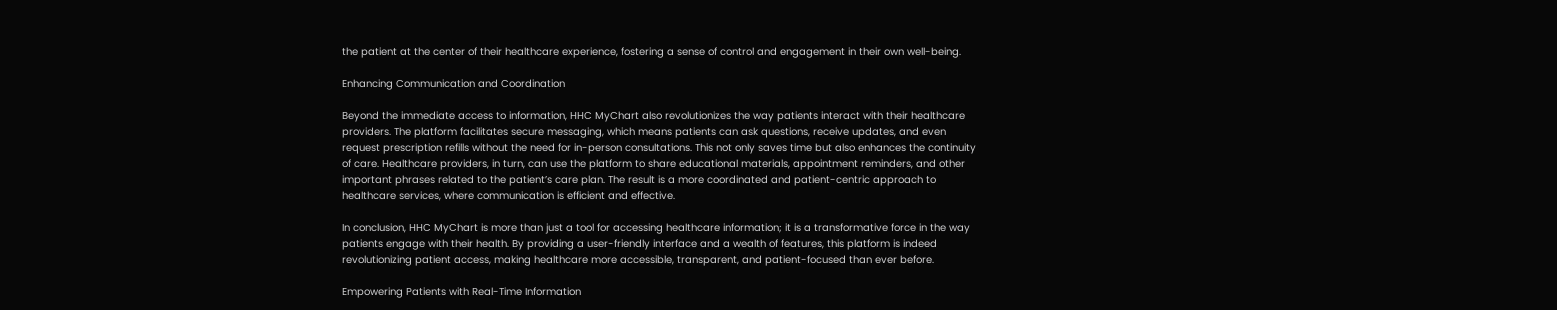the patient at the center of their healthcare experience, fostering a sense of control and engagement in their own well-being.

Enhancing Communication and Coordination

Beyond the immediate access to information, HHC MyChart also revolutionizes the way patients interact with their healthcare providers. The platform facilitates secure messaging, which means patients can ask questions, receive updates, and even request prescription refills without the need for in-person consultations. This not only saves time but also enhances the continuity of care. Healthcare providers, in turn, can use the platform to share educational materials, appointment reminders, and other important phrases related to the patient’s care plan. The result is a more coordinated and patient-centric approach to healthcare services, where communication is efficient and effective.

In conclusion, HHC MyChart is more than just a tool for accessing healthcare information; it is a transformative force in the way patients engage with their health. By providing a user-friendly interface and a wealth of features, this platform is indeed revolutionizing patient access, making healthcare more accessible, transparent, and patient-focused than ever before.

Empowering Patients with Real-Time Information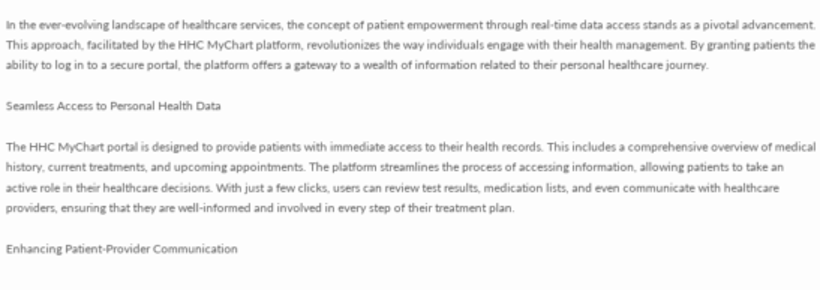In the ever-evolving landscape of healthcare services, the concept of patient empowerment through real-time data access stands as a pivotal advancement. This approach, facilitated by the HHC MyChart platform, revolutionizes the way individuals engage with their health management. By granting patients the ability to log in to a secure portal, the platform offers a gateway to a wealth of information related to their personal healthcare journey.

Seamless Access to Personal Health Data

The HHC MyChart portal is designed to provide patients with immediate access to their health records. This includes a comprehensive overview of medical history, current treatments, and upcoming appointments. The platform streamlines the process of accessing information, allowing patients to take an active role in their healthcare decisions. With just a few clicks, users can review test results, medication lists, and even communicate with healthcare providers, ensuring that they are well-informed and involved in every step of their treatment plan.

Enhancing Patient-Provider Communication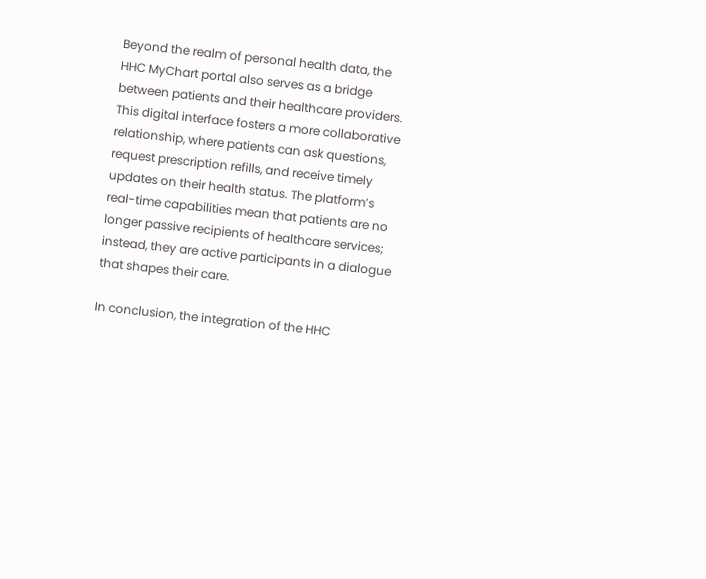Beyond the realm of personal health data, the HHC MyChart portal also serves as a bridge between patients and their healthcare providers. This digital interface fosters a more collaborative relationship, where patients can ask questions, request prescription refills, and receive timely updates on their health status. The platform’s real-time capabilities mean that patients are no longer passive recipients of healthcare services; instead, they are active participants in a dialogue that shapes their care.

In conclusion, the integration of the HHC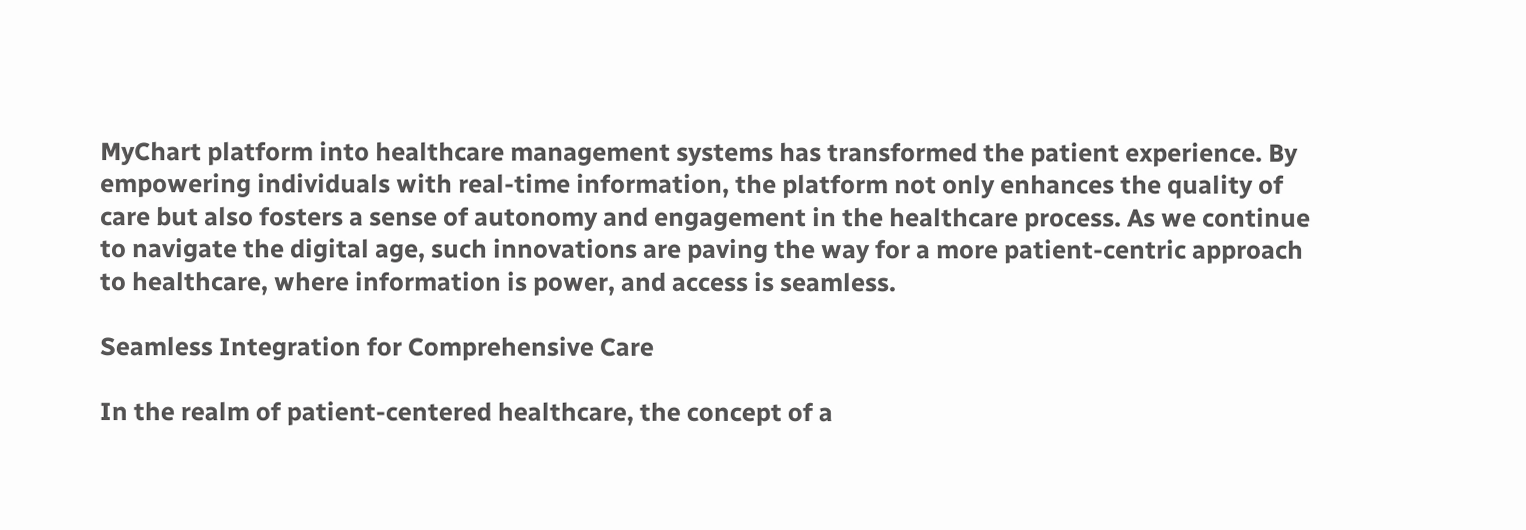MyChart platform into healthcare management systems has transformed the patient experience. By empowering individuals with real-time information, the platform not only enhances the quality of care but also fosters a sense of autonomy and engagement in the healthcare process. As we continue to navigate the digital age, such innovations are paving the way for a more patient-centric approach to healthcare, where information is power, and access is seamless.

Seamless Integration for Comprehensive Care

In the realm of patient-centered healthcare, the concept of a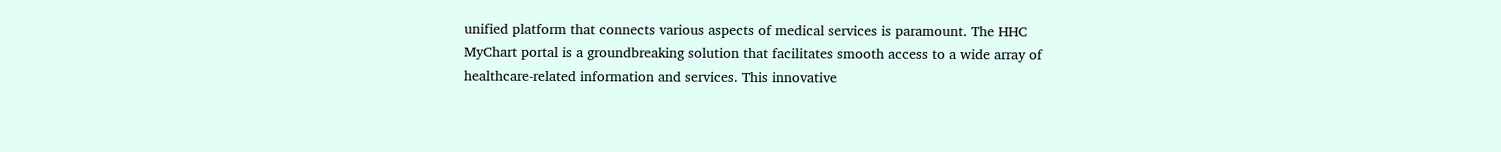unified platform that connects various aspects of medical services is paramount. The HHC MyChart portal is a groundbreaking solution that facilitates smooth access to a wide array of healthcare-related information and services. This innovative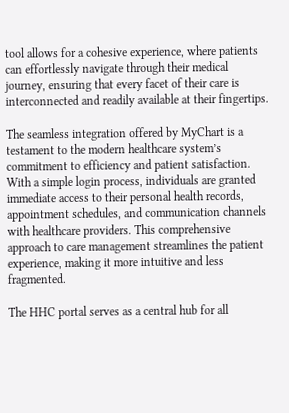tool allows for a cohesive experience, where patients can effortlessly navigate through their medical journey, ensuring that every facet of their care is interconnected and readily available at their fingertips.

The seamless integration offered by MyChart is a testament to the modern healthcare system’s commitment to efficiency and patient satisfaction. With a simple login process, individuals are granted immediate access to their personal health records, appointment schedules, and communication channels with healthcare providers. This comprehensive approach to care management streamlines the patient experience, making it more intuitive and less fragmented.

The HHC portal serves as a central hub for all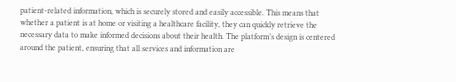patient-related information, which is securely stored and easily accessible. This means that whether a patient is at home or visiting a healthcare facility, they can quickly retrieve the necessary data to make informed decisions about their health. The platform’s design is centered around the patient, ensuring that all services and information are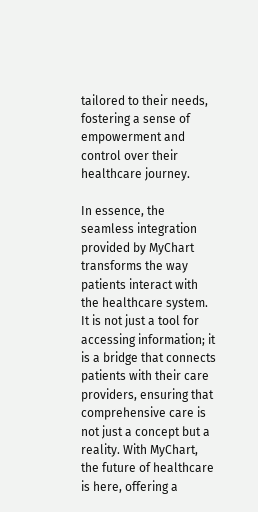tailored to their needs, fostering a sense of empowerment and control over their healthcare journey.

In essence, the seamless integration provided by MyChart transforms the way patients interact with the healthcare system. It is not just a tool for accessing information; it is a bridge that connects patients with their care providers, ensuring that comprehensive care is not just a concept but a reality. With MyChart, the future of healthcare is here, offering a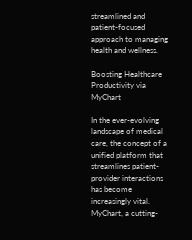streamlined and patient-focused approach to managing health and wellness.

Boosting Healthcare Productivity via MyChart

In the ever-evolving landscape of medical care, the concept of a unified platform that streamlines patient-provider interactions has become increasingly vital. MyChart, a cutting-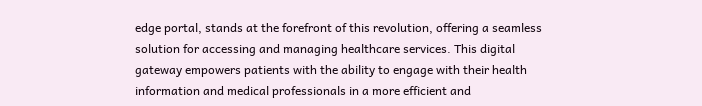edge portal, stands at the forefront of this revolution, offering a seamless solution for accessing and managing healthcare services. This digital gateway empowers patients with the ability to engage with their health information and medical professionals in a more efficient and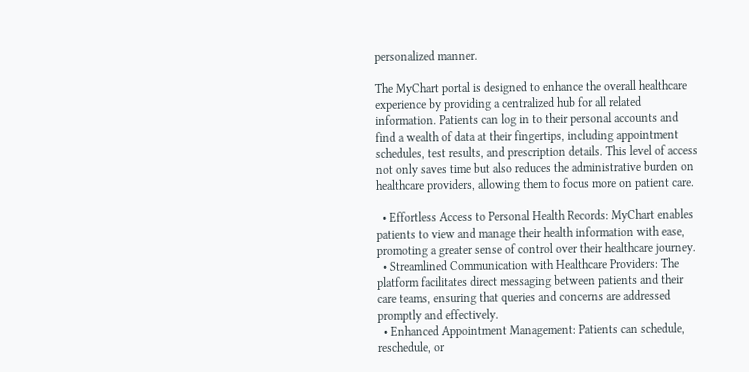personalized manner.

The MyChart portal is designed to enhance the overall healthcare experience by providing a centralized hub for all related information. Patients can log in to their personal accounts and find a wealth of data at their fingertips, including appointment schedules, test results, and prescription details. This level of access not only saves time but also reduces the administrative burden on healthcare providers, allowing them to focus more on patient care.

  • Effortless Access to Personal Health Records: MyChart enables patients to view and manage their health information with ease, promoting a greater sense of control over their healthcare journey.
  • Streamlined Communication with Healthcare Providers: The platform facilitates direct messaging between patients and their care teams, ensuring that queries and concerns are addressed promptly and effectively.
  • Enhanced Appointment Management: Patients can schedule, reschedule, or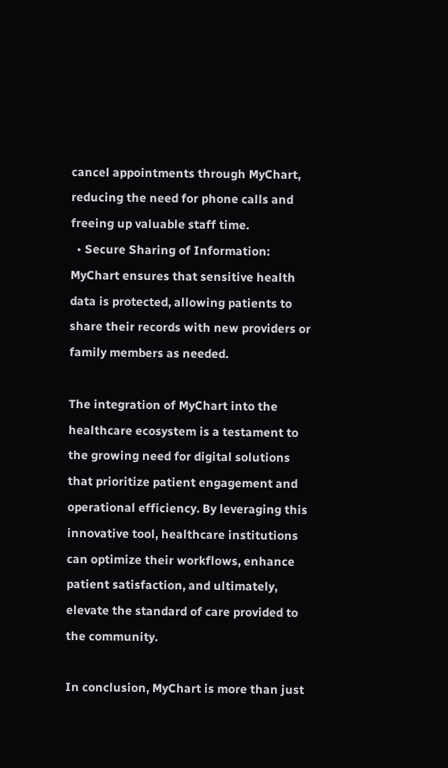cancel appointments through MyChart, reducing the need for phone calls and freeing up valuable staff time.
  • Secure Sharing of Information: MyChart ensures that sensitive health data is protected, allowing patients to share their records with new providers or family members as needed.

The integration of MyChart into the healthcare ecosystem is a testament to the growing need for digital solutions that prioritize patient engagement and operational efficiency. By leveraging this innovative tool, healthcare institutions can optimize their workflows, enhance patient satisfaction, and ultimately, elevate the standard of care provided to the community.

In conclusion, MyChart is more than just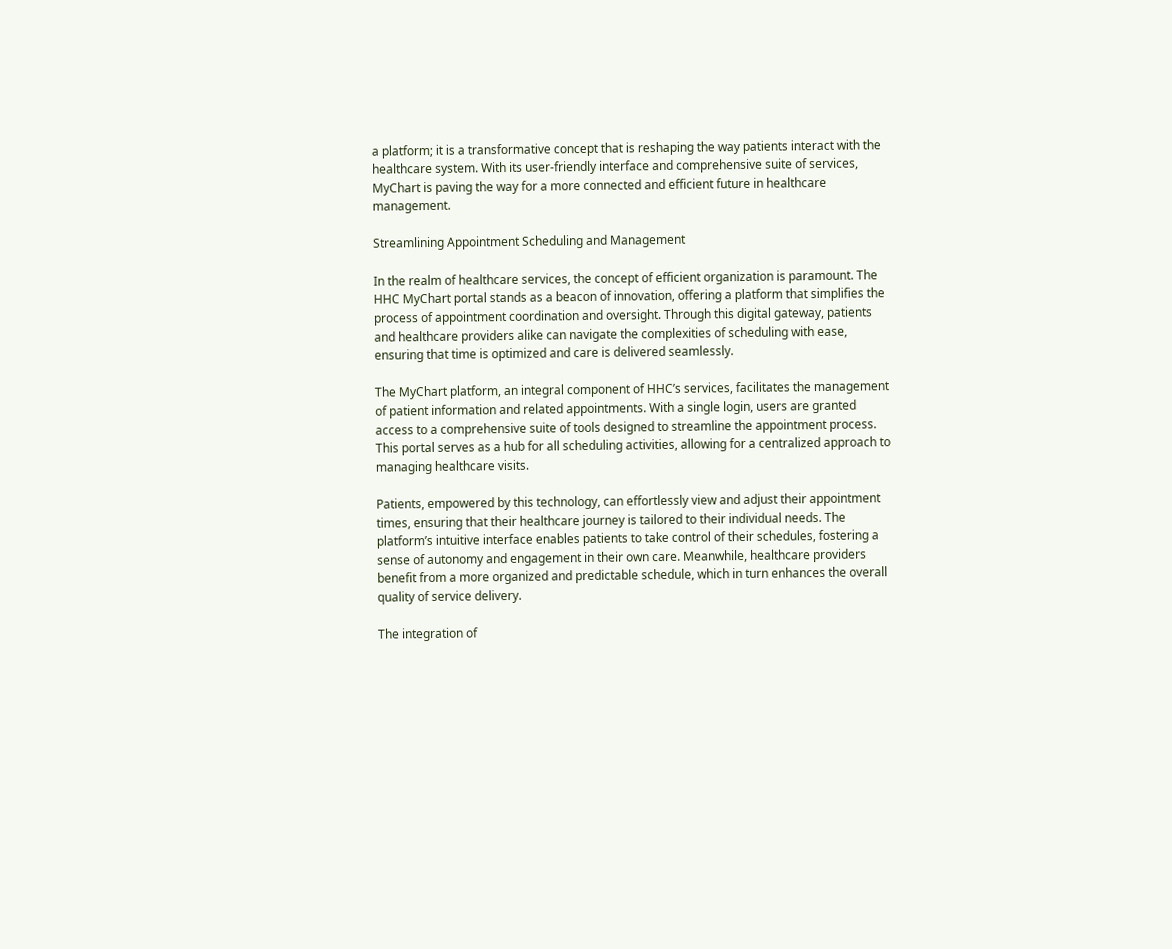a platform; it is a transformative concept that is reshaping the way patients interact with the healthcare system. With its user-friendly interface and comprehensive suite of services, MyChart is paving the way for a more connected and efficient future in healthcare management.

Streamlining Appointment Scheduling and Management

In the realm of healthcare services, the concept of efficient organization is paramount. The HHC MyChart portal stands as a beacon of innovation, offering a platform that simplifies the process of appointment coordination and oversight. Through this digital gateway, patients and healthcare providers alike can navigate the complexities of scheduling with ease, ensuring that time is optimized and care is delivered seamlessly.

The MyChart platform, an integral component of HHC’s services, facilitates the management of patient information and related appointments. With a single login, users are granted access to a comprehensive suite of tools designed to streamline the appointment process. This portal serves as a hub for all scheduling activities, allowing for a centralized approach to managing healthcare visits.

Patients, empowered by this technology, can effortlessly view and adjust their appointment times, ensuring that their healthcare journey is tailored to their individual needs. The platform’s intuitive interface enables patients to take control of their schedules, fostering a sense of autonomy and engagement in their own care. Meanwhile, healthcare providers benefit from a more organized and predictable schedule, which in turn enhances the overall quality of service delivery.

The integration of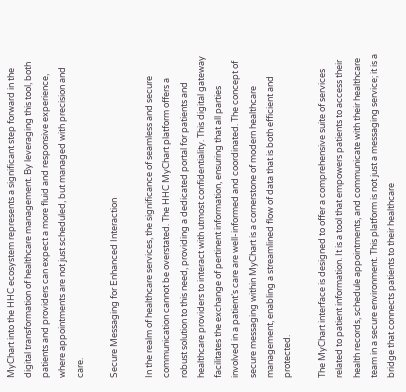MyChart into the HHC ecosystem represents a significant step forward in the digital transformation of healthcare management. By leveraging this tool, both patients and providers can expect a more fluid and responsive experience, where appointments are not just scheduled, but managed with precision and care.

Secure Messaging for Enhanced Interaction

In the realm of healthcare services, the significance of seamless and secure communication cannot be overstated. The HHC MyChart platform offers a robust solution to this need, providing a dedicated portal for patients and healthcare providers to interact with utmost confidentiality. This digital gateway facilitates the exchange of pertinent information, ensuring that all parties involved in a patient’s care are well-informed and coordinated. The concept of secure messaging within MyChart is a cornerstone of modern healthcare management, enabling a streamlined flow of data that is both efficient and protected.

The MyChart interface is designed to offer a comprehensive suite of services related to patient information. It is a tool that empowers patients to access their health records, schedule appointments, and communicate with their healthcare team in a secure environment. This platform is not just a messaging service; it is a bridge that connects patients to their healthcare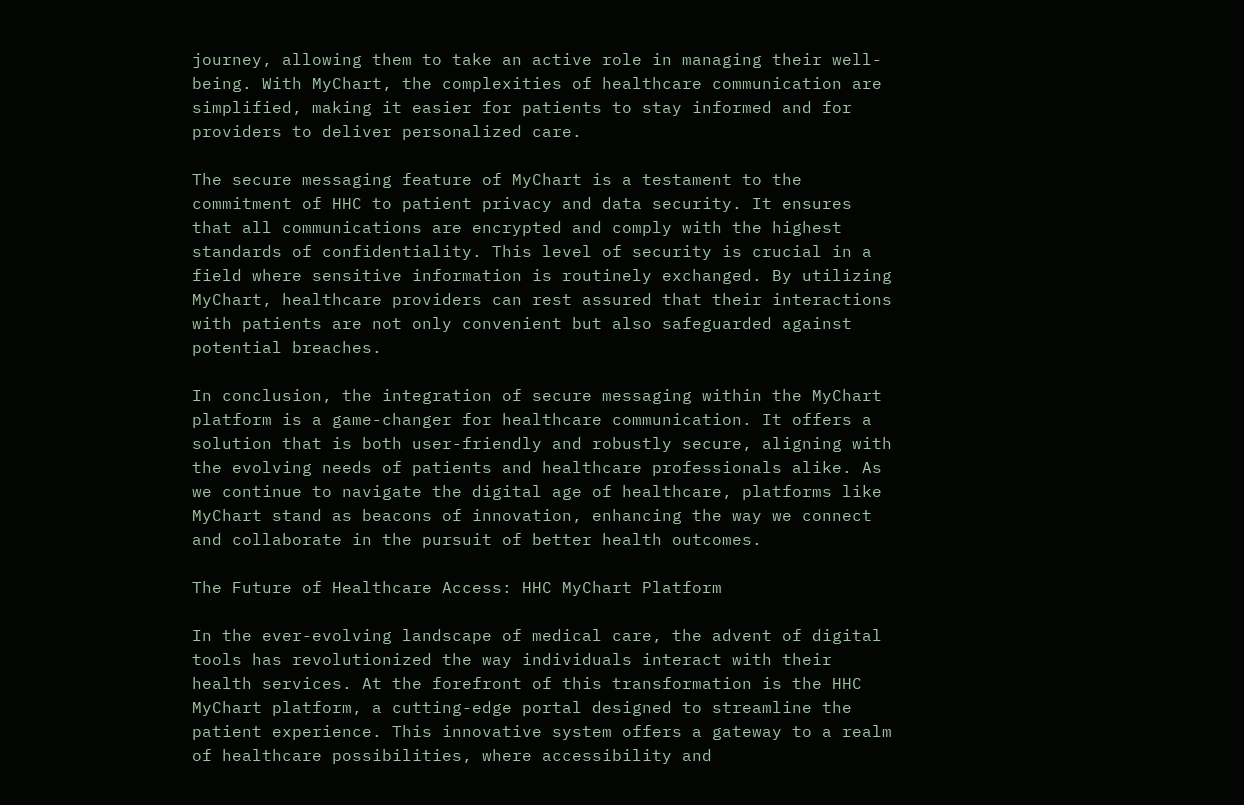journey, allowing them to take an active role in managing their well-being. With MyChart, the complexities of healthcare communication are simplified, making it easier for patients to stay informed and for providers to deliver personalized care.

The secure messaging feature of MyChart is a testament to the commitment of HHC to patient privacy and data security. It ensures that all communications are encrypted and comply with the highest standards of confidentiality. This level of security is crucial in a field where sensitive information is routinely exchanged. By utilizing MyChart, healthcare providers can rest assured that their interactions with patients are not only convenient but also safeguarded against potential breaches.

In conclusion, the integration of secure messaging within the MyChart platform is a game-changer for healthcare communication. It offers a solution that is both user-friendly and robustly secure, aligning with the evolving needs of patients and healthcare professionals alike. As we continue to navigate the digital age of healthcare, platforms like MyChart stand as beacons of innovation, enhancing the way we connect and collaborate in the pursuit of better health outcomes.

The Future of Healthcare Access: HHC MyChart Platform

In the ever-evolving landscape of medical care, the advent of digital tools has revolutionized the way individuals interact with their health services. At the forefront of this transformation is the HHC MyChart platform, a cutting-edge portal designed to streamline the patient experience. This innovative system offers a gateway to a realm of healthcare possibilities, where accessibility and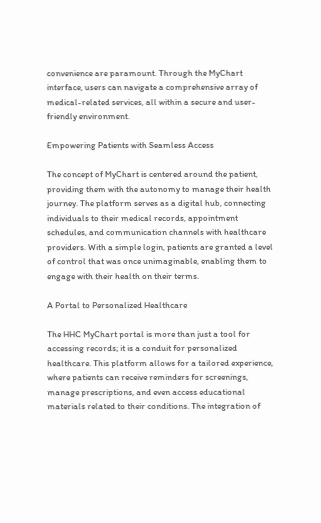convenience are paramount. Through the MyChart interface, users can navigate a comprehensive array of medical-related services, all within a secure and user-friendly environment.

Empowering Patients with Seamless Access

The concept of MyChart is centered around the patient, providing them with the autonomy to manage their health journey. The platform serves as a digital hub, connecting individuals to their medical records, appointment schedules, and communication channels with healthcare providers. With a simple login, patients are granted a level of control that was once unimaginable, enabling them to engage with their health on their terms.

A Portal to Personalized Healthcare

The HHC MyChart portal is more than just a tool for accessing records; it is a conduit for personalized healthcare. This platform allows for a tailored experience, where patients can receive reminders for screenings, manage prescriptions, and even access educational materials related to their conditions. The integration of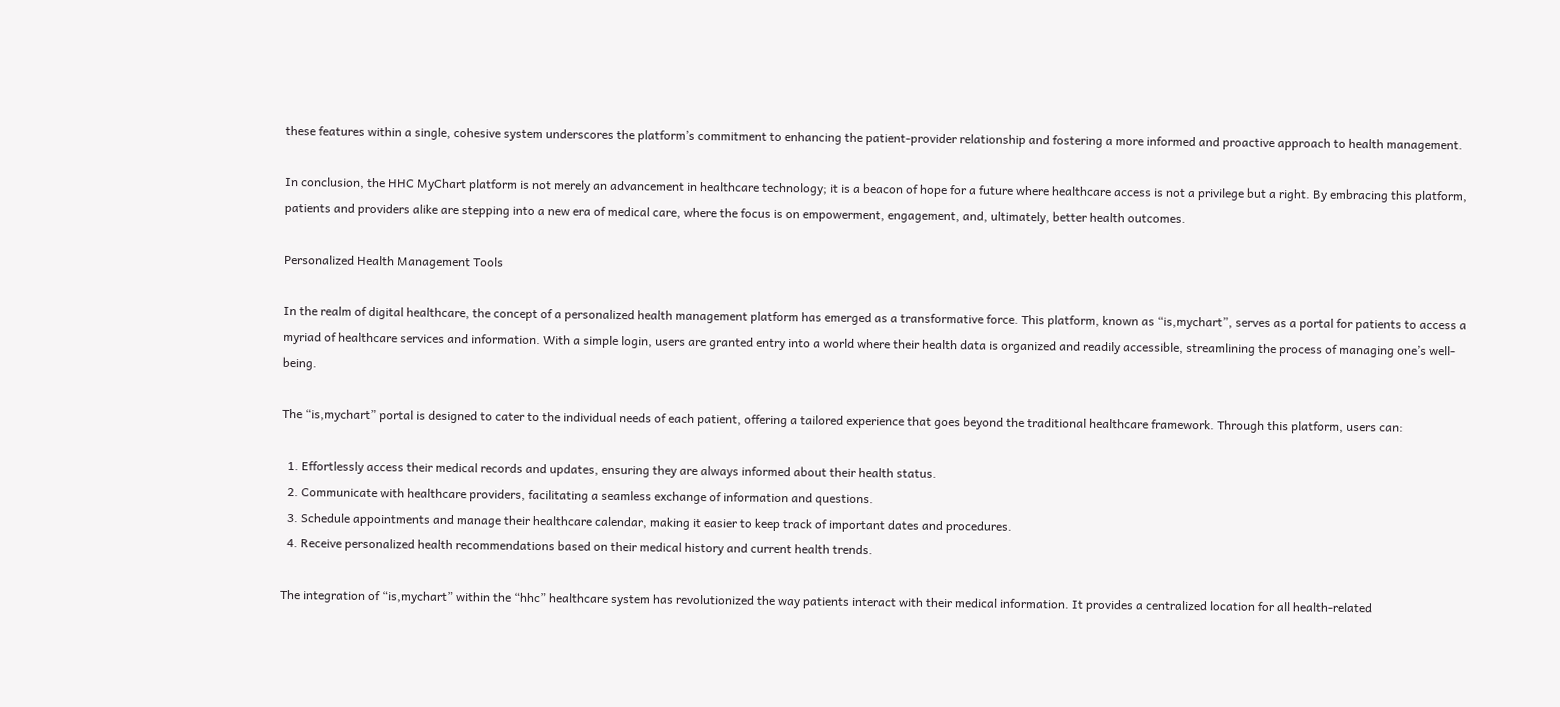these features within a single, cohesive system underscores the platform’s commitment to enhancing the patient-provider relationship and fostering a more informed and proactive approach to health management.

In conclusion, the HHC MyChart platform is not merely an advancement in healthcare technology; it is a beacon of hope for a future where healthcare access is not a privilege but a right. By embracing this platform, patients and providers alike are stepping into a new era of medical care, where the focus is on empowerment, engagement, and, ultimately, better health outcomes.

Personalized Health Management Tools

In the realm of digital healthcare, the concept of a personalized health management platform has emerged as a transformative force. This platform, known as “is,mychart”, serves as a portal for patients to access a myriad of healthcare services and information. With a simple login, users are granted entry into a world where their health data is organized and readily accessible, streamlining the process of managing one’s well-being.

The “is,mychart” portal is designed to cater to the individual needs of each patient, offering a tailored experience that goes beyond the traditional healthcare framework. Through this platform, users can:

  1. Effortlessly access their medical records and updates, ensuring they are always informed about their health status.
  2. Communicate with healthcare providers, facilitating a seamless exchange of information and questions.
  3. Schedule appointments and manage their healthcare calendar, making it easier to keep track of important dates and procedures.
  4. Receive personalized health recommendations based on their medical history and current health trends.

The integration of “is,mychart” within the “hhc” healthcare system has revolutionized the way patients interact with their medical information. It provides a centralized location for all health-related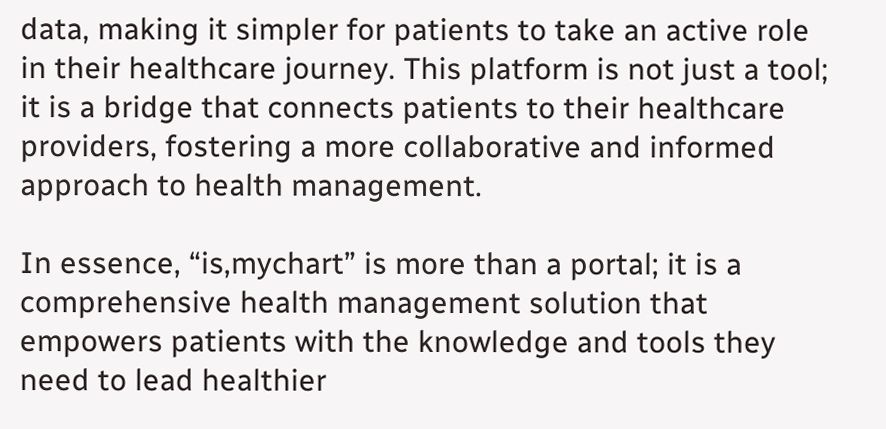data, making it simpler for patients to take an active role in their healthcare journey. This platform is not just a tool; it is a bridge that connects patients to their healthcare providers, fostering a more collaborative and informed approach to health management.

In essence, “is,mychart” is more than a portal; it is a comprehensive health management solution that empowers patients with the knowledge and tools they need to lead healthier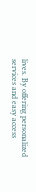lives. By offering personalized services and easy access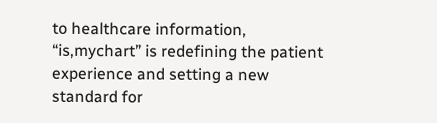to healthcare information, “is,mychart” is redefining the patient experience and setting a new standard for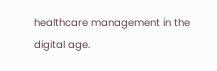healthcare management in the digital age.